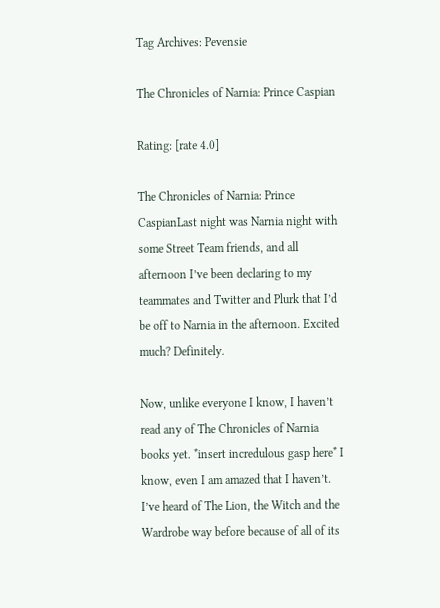Tag Archives: Pevensie

The Chronicles of Narnia: Prince Caspian

Rating: [rate 4.0]

The Chronicles of Narnia: Prince CaspianLast night was Narnia night with some Street Team friends, and all afternoon I’ve been declaring to my teammates and Twitter and Plurk that I’d be off to Narnia in the afternoon. Excited much? Definitely.

Now, unlike everyone I know, I haven’t read any of The Chronicles of Narnia books yet. *insert incredulous gasp here* I know, even I am amazed that I haven’t. I’ve heard of The Lion, the Witch and the Wardrobe way before because of all of its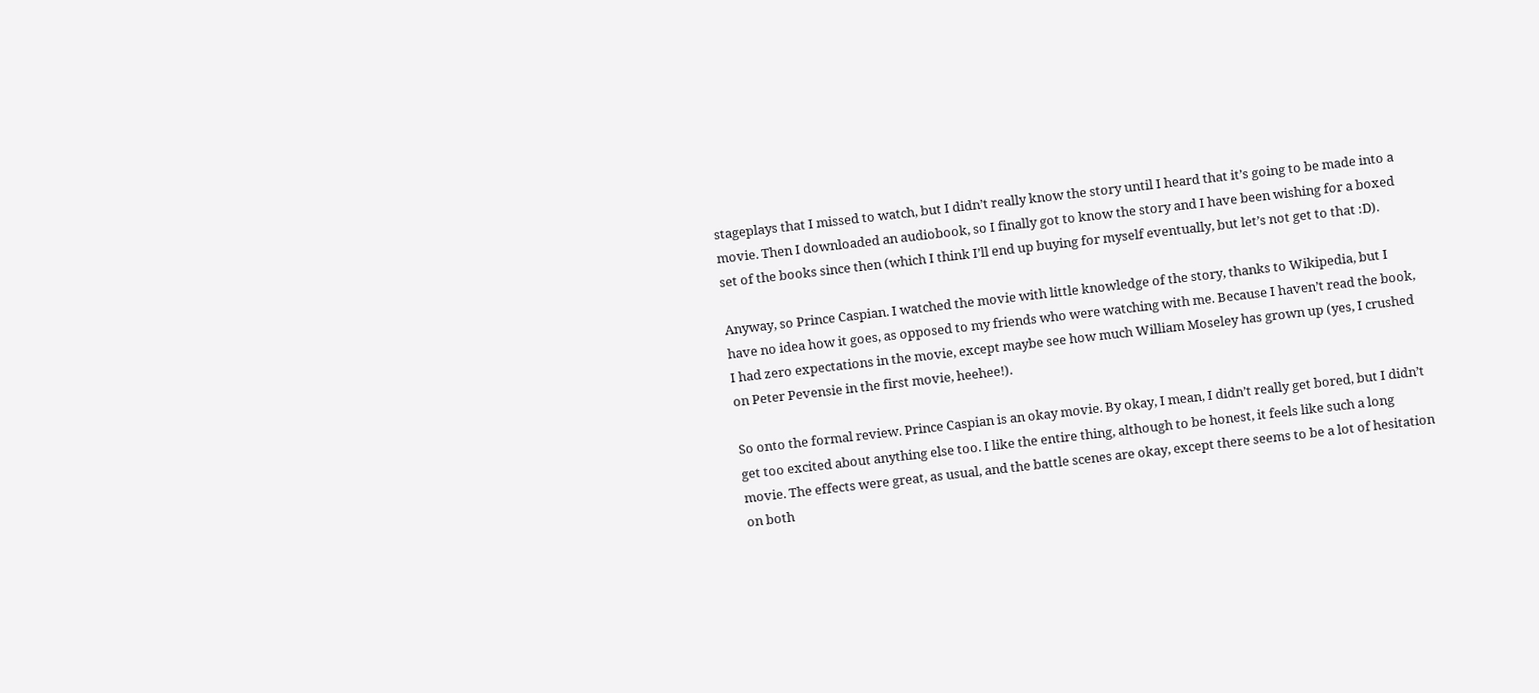stageplays that I missed to watch, but I didn’t really know the story until I heard that it’s going to be made into a movie. Then I downloaded an audiobook, so I finally got to know the story and I have been wishing for a boxed set of the books since then (which I think I’ll end up buying for myself eventually, but let’s not get to that :D).

Anyway, so Prince Caspian. I watched the movie with little knowledge of the story, thanks to Wikipedia, but I have no idea how it goes, as opposed to my friends who were watching with me. Because I haven’t read the book, I had zero expectations in the movie, except maybe see how much William Moseley has grown up (yes, I crushed on Peter Pevensie in the first movie, heehee!).

So onto the formal review. Prince Caspian is an okay movie. By okay, I mean, I didn’t really get bored, but I didn’t get too excited about anything else too. I like the entire thing, although to be honest, it feels like such a long movie. The effects were great, as usual, and the battle scenes are okay, except there seems to be a lot of hesitation on both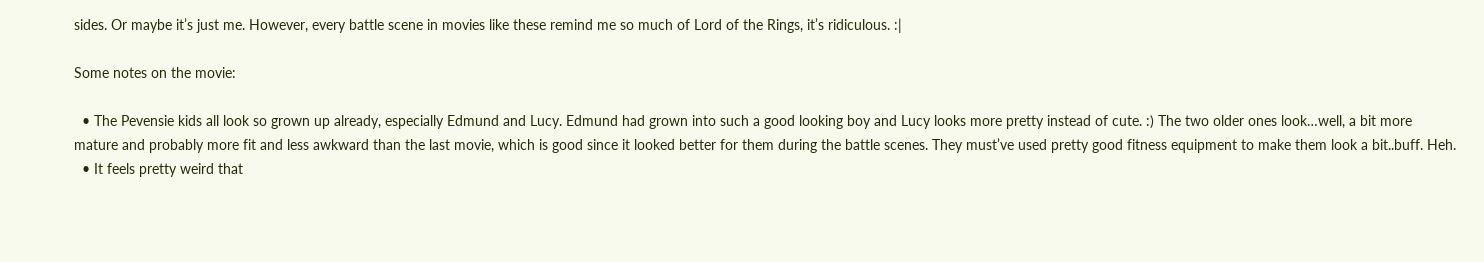sides. Or maybe it’s just me. However, every battle scene in movies like these remind me so much of Lord of the Rings, it’s ridiculous. :|

Some notes on the movie:

  • The Pevensie kids all look so grown up already, especially Edmund and Lucy. Edmund had grown into such a good looking boy and Lucy looks more pretty instead of cute. :) The two older ones look…well, a bit more mature and probably more fit and less awkward than the last movie, which is good since it looked better for them during the battle scenes. They must’ve used pretty good fitness equipment to make them look a bit..buff. Heh.
  • It feels pretty weird that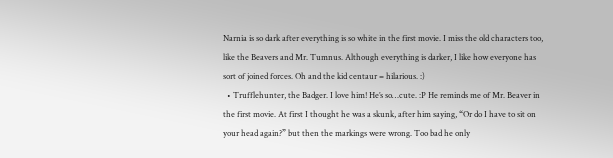Narnia is so dark after everything is so white in the first movie. I miss the old characters too, like the Beavers and Mr. Tumnus. Although everything is darker, I like how everyone has sort of joined forces. Oh and the kid centaur = hilarious. :)
  • Trufflehunter, the Badger. I love him! He’s so…cute. :P He reminds me of Mr. Beaver in the first movie. At first I thought he was a skunk, after him saying, “Or do I have to sit on your head again?” but then the markings were wrong. Too bad he only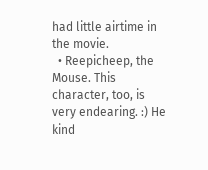had little airtime in the movie.
  • Reepicheep, the Mouse. This character, too, is very endearing. :) He kind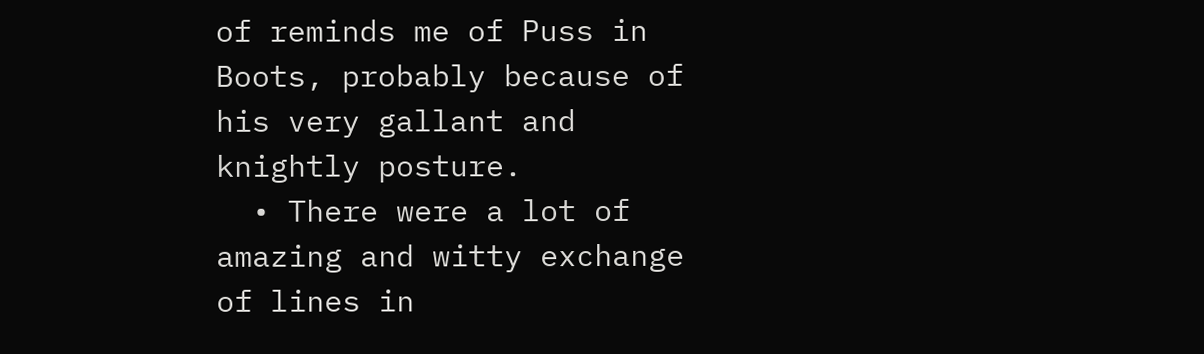of reminds me of Puss in Boots, probably because of his very gallant and knightly posture.
  • There were a lot of amazing and witty exchange of lines in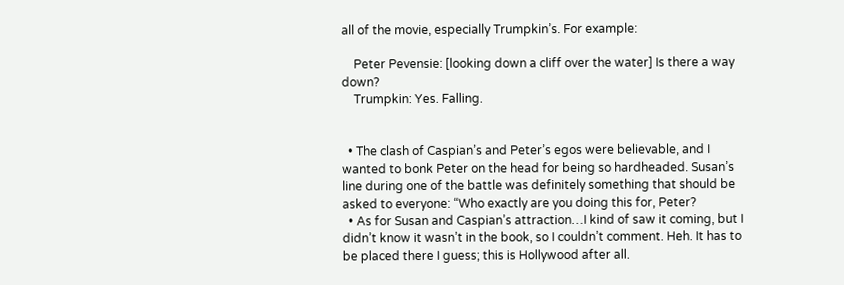all of the movie, especially Trumpkin’s. For example:

    Peter Pevensie: [looking down a cliff over the water] Is there a way down?
    Trumpkin: Yes. Falling.


  • The clash of Caspian’s and Peter’s egos were believable, and I wanted to bonk Peter on the head for being so hardheaded. Susan’s line during one of the battle was definitely something that should be asked to everyone: “Who exactly are you doing this for, Peter?
  • As for Susan and Caspian’s attraction…I kind of saw it coming, but I didn’t know it wasn’t in the book, so I couldn’t comment. Heh. It has to be placed there I guess; this is Hollywood after all.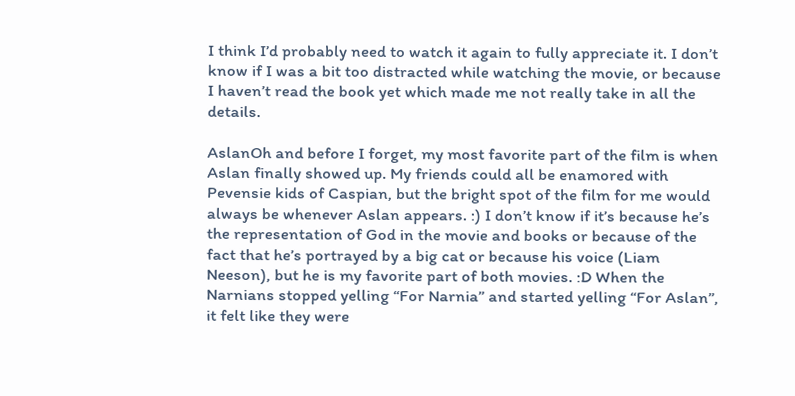I think I’d probably need to watch it again to fully appreciate it. I don’t know if I was a bit too distracted while watching the movie, or because I haven’t read the book yet which made me not really take in all the details.

AslanOh and before I forget, my most favorite part of the film is when Aslan finally showed up. My friends could all be enamored with Pevensie kids of Caspian, but the bright spot of the film for me would always be whenever Aslan appears. :) I don’t know if it’s because he’s the representation of God in the movie and books or because of the fact that he’s portrayed by a big cat or because his voice (Liam Neeson), but he is my favorite part of both movies. :D When the Narnians stopped yelling “For Narnia” and started yelling “For Aslan”, it felt like they were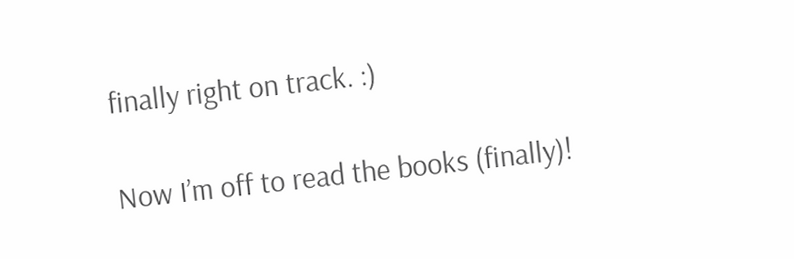finally right on track. :)

Now I’m off to read the books (finally)!